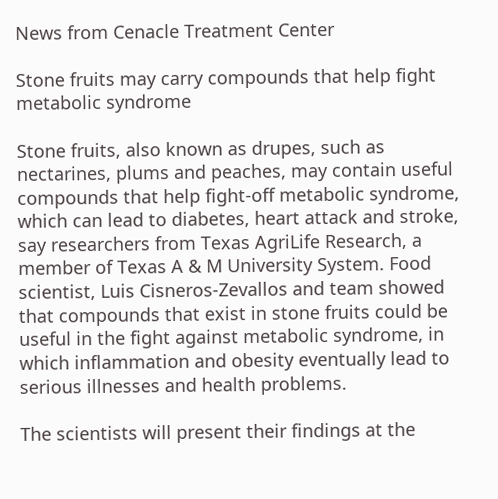News from Cenacle Treatment Center

Stone fruits may carry compounds that help fight metabolic syndrome

Stone fruits, also known as drupes, such as nectarines, plums and peaches, may contain useful compounds that help fight-off metabolic syndrome, which can lead to diabetes, heart attack and stroke, say researchers from Texas AgriLife Research, a member of Texas A & M University System. Food scientist, Luis Cisneros-Zevallos and team showed that compounds that exist in stone fruits could be useful in the fight against metabolic syndrome, in which inflammation and obesity eventually lead to serious illnesses and health problems.

The scientists will present their findings at the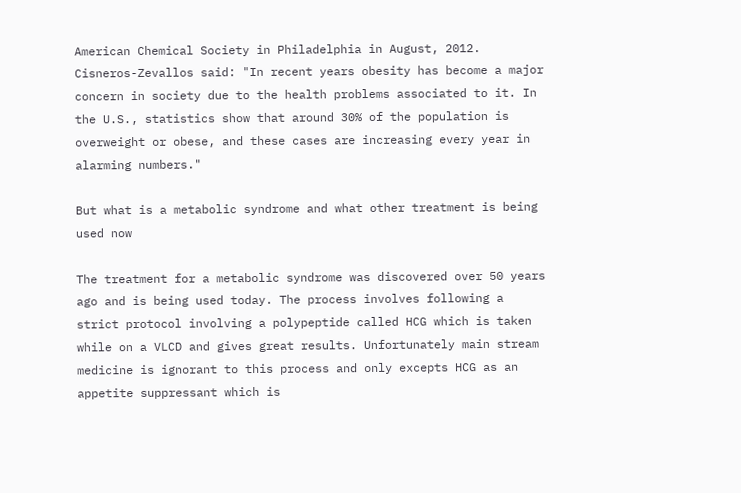American Chemical Society in Philadelphia in August, 2012. Cisneros-Zevallos said: "In recent years obesity has become a major concern in society due to the health problems associated to it. In the U.S., statistics show that around 30% of the population is overweight or obese, and these cases are increasing every year in alarming numbers."

But what is a metabolic syndrome and what other treatment is being used now

The treatment for a metabolic syndrome was discovered over 50 years ago and is being used today. The process involves following a strict protocol involving a polypeptide called HCG which is taken while on a VLCD and gives great results. Unfortunately main stream medicine is ignorant to this process and only excepts HCG as an appetite suppressant which is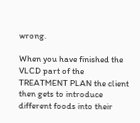wrong.

When you have finished the VLCD part of the TREATMENT PLAN the client then gets to introduce different foods into their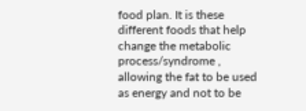food plan. It is these different foods that help change the metabolic process/syndrome , allowing the fat to be used as energy and not to be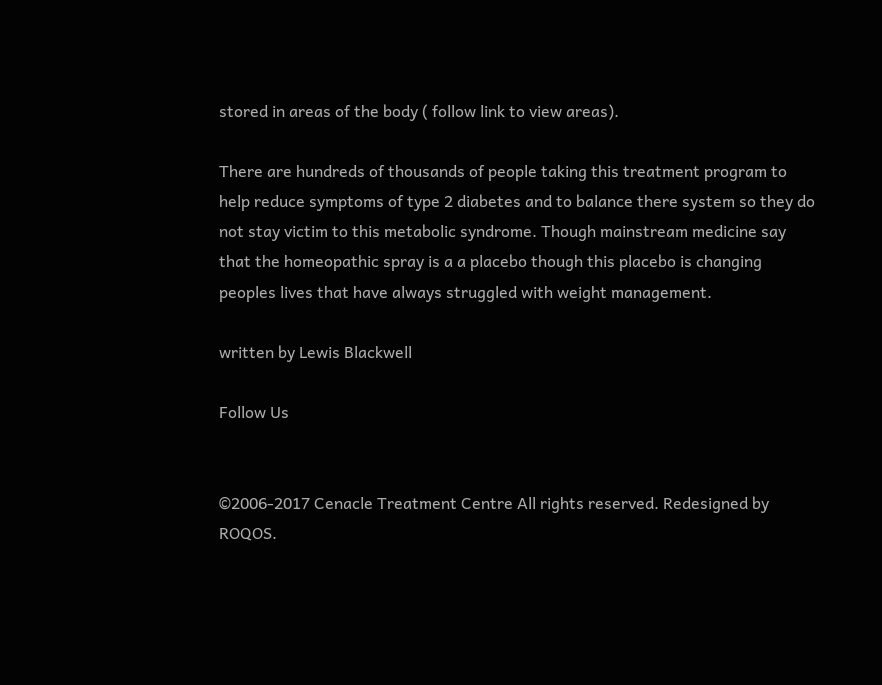stored in areas of the body ( follow link to view areas).

There are hundreds of thousands of people taking this treatment program to help reduce symptoms of type 2 diabetes and to balance there system so they do not stay victim to this metabolic syndrome. Though mainstream medicine say that the homeopathic spray is a a placebo though this placebo is changing peoples lives that have always struggled with weight management.

written by Lewis Blackwell

Follow Us


©2006-2017 Cenacle Treatment Centre All rights reserved. Redesigned by ROQOS.